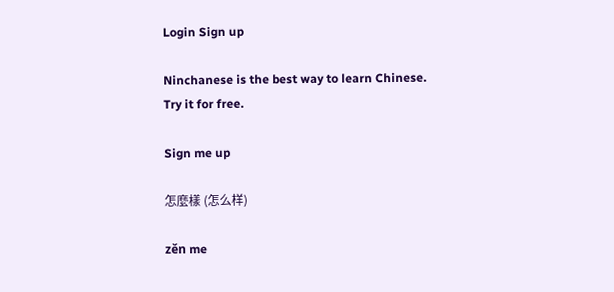Login Sign up

Ninchanese is the best way to learn Chinese.
Try it for free.

Sign me up

怎麼樣 (怎么样)

zěn me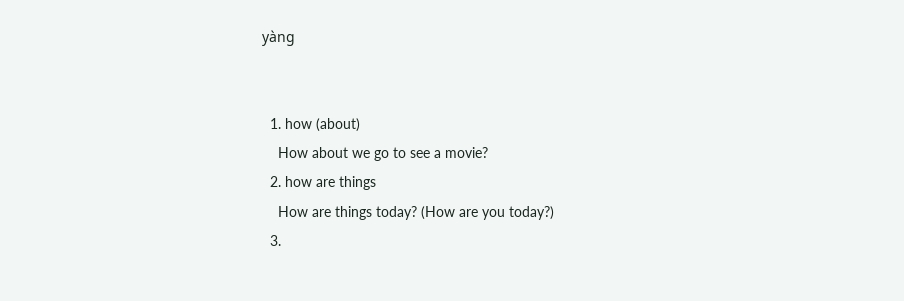yàng


  1. how (about)
    How about we go to see a movie?
  2. how are things
    How are things today? (How are you today?)
  3.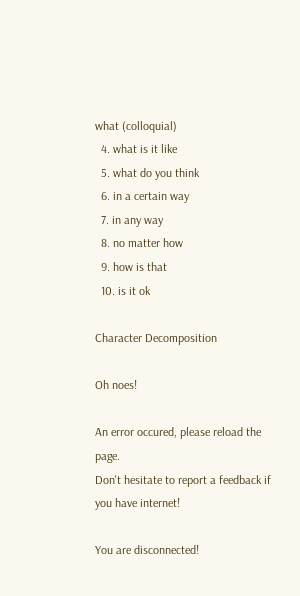what (colloquial)
  4. what is it like
  5. what do you think
  6. in a certain way
  7. in any way
  8. no matter how
  9. how is that
  10. is it ok

Character Decomposition

Oh noes!

An error occured, please reload the page.
Don't hesitate to report a feedback if you have internet!

You are disconnected!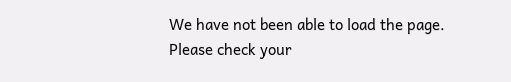We have not been able to load the page.
Please check your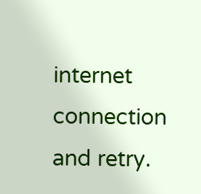internet connection and retry.